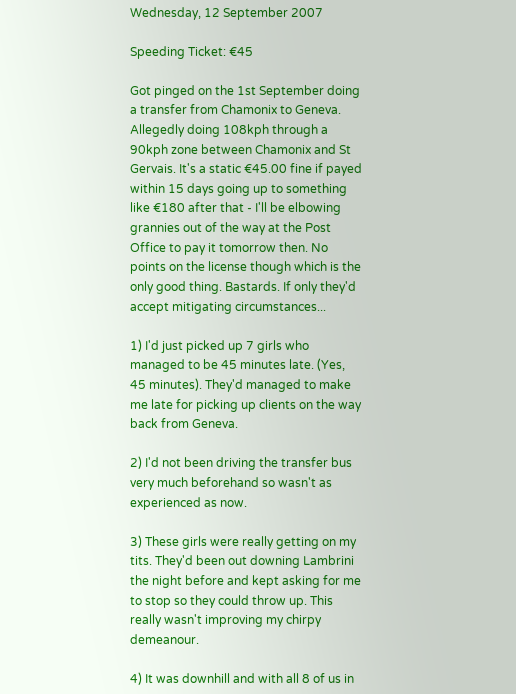Wednesday, 12 September 2007

Speeding Ticket: €45

Got pinged on the 1st September doing a transfer from Chamonix to Geneva. Allegedly doing 108kph through a 90kph zone between Chamonix and St Gervais. It's a static €45.00 fine if payed within 15 days going up to something like €180 after that - I'll be elbowing grannies out of the way at the Post Office to pay it tomorrow then. No points on the license though which is the only good thing. Bastards. If only they'd accept mitigating circumstances...

1) I'd just picked up 7 girls who managed to be 45 minutes late. (Yes, 45 minutes). They'd managed to make me late for picking up clients on the way back from Geneva.

2) I'd not been driving the transfer bus very much beforehand so wasn't as experienced as now.

3) These girls were really getting on my tits. They'd been out downing Lambrini the night before and kept asking for me to stop so they could throw up. This really wasn't improving my chirpy demeanour.

4) It was downhill and with all 8 of us in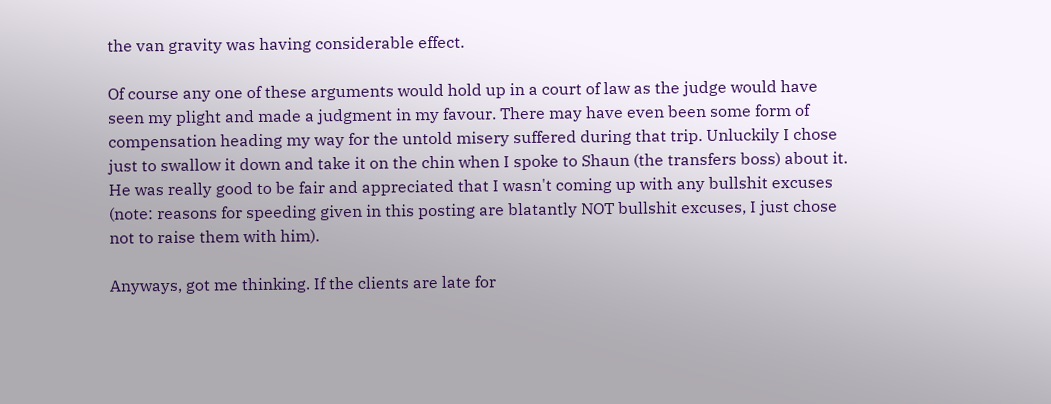the van gravity was having considerable effect.

Of course any one of these arguments would hold up in a court of law as the judge would have seen my plight and made a judgment in my favour. There may have even been some form of compensation heading my way for the untold misery suffered during that trip. Unluckily I chose just to swallow it down and take it on the chin when I spoke to Shaun (the transfers boss) about it. He was really good to be fair and appreciated that I wasn't coming up with any bullshit excuses (note: reasons for speeding given in this posting are blatantly NOT bullshit excuses, I just chose not to raise them with him).

Anyways, got me thinking. If the clients are late for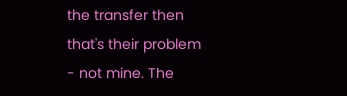the transfer then that's their problem - not mine. The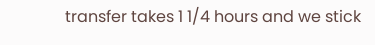transfer takes 1 1/4 hours and we stick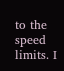to the speed limits. I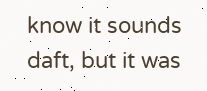know it sounds daft, but it was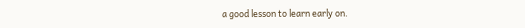a good lesson to learn early on.